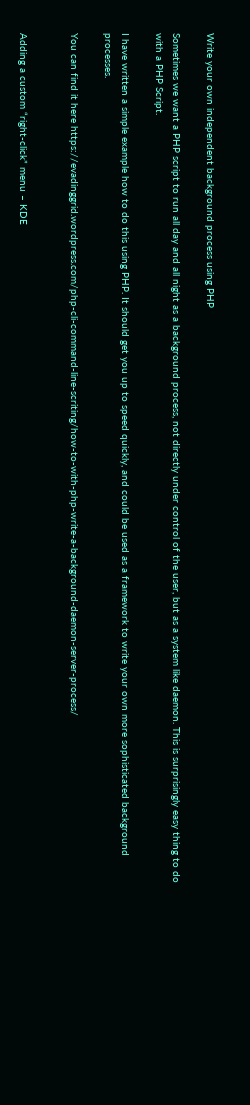Write your own independent background process using PHP

Sometimes we want a PHP script to run all day and all night as a background process, not directly under control of the user, but as a system like daemon. This is surprisingly easy thing to do with a PHP Script.

I have written a simple example how to do this using PHP. It should get you up to speed quickly, and could be used as a framework to write your own more sophisticated background processes.

You can find it here https://evadinggrid.wordpress.com/php-cli-command-line-scriting/how-to-with-php-write-a-background-daemon-server-process/


Adding a custom “right-click” menu – KDE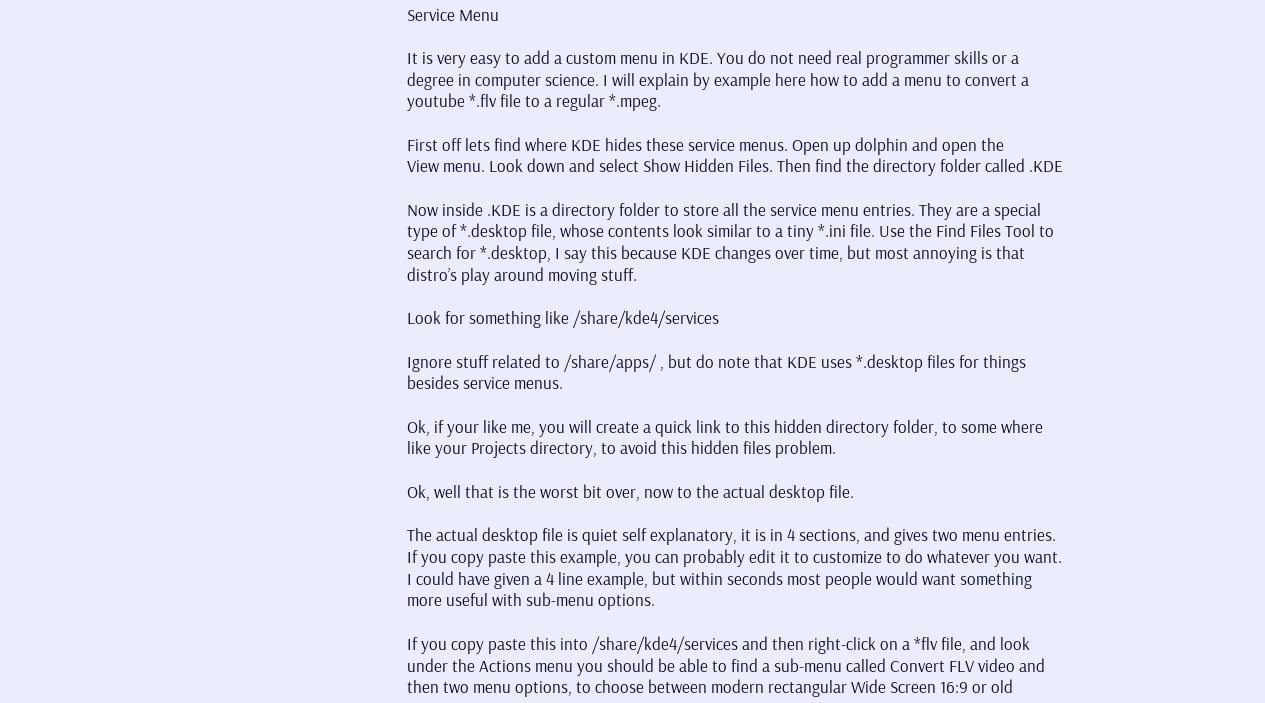Service Menu

It is very easy to add a custom menu in KDE. You do not need real programmer skills or a degree in computer science. I will explain by example here how to add a menu to convert a youtube *.flv file to a regular *.mpeg.

First off lets find where KDE hides these service menus. Open up dolphin and open the
View menu. Look down and select Show Hidden Files. Then find the directory folder called .KDE

Now inside .KDE is a directory folder to store all the service menu entries. They are a special type of *.desktop file, whose contents look similar to a tiny *.ini file. Use the Find Files Tool to search for *.desktop, I say this because KDE changes over time, but most annoying is that distro’s play around moving stuff.

Look for something like /share/kde4/services

Ignore stuff related to /share/apps/ , but do note that KDE uses *.desktop files for things besides service menus.

Ok, if your like me, you will create a quick link to this hidden directory folder, to some where like your Projects directory, to avoid this hidden files problem.

Ok, well that is the worst bit over, now to the actual desktop file.

The actual desktop file is quiet self explanatory, it is in 4 sections, and gives two menu entries. If you copy paste this example, you can probably edit it to customize to do whatever you want. I could have given a 4 line example, but within seconds most people would want something more useful with sub-menu options.

If you copy paste this into /share/kde4/services and then right-click on a *flv file, and look under the Actions menu you should be able to find a sub-menu called Convert FLV video and then two menu options, to choose between modern rectangular Wide Screen 16:9 or old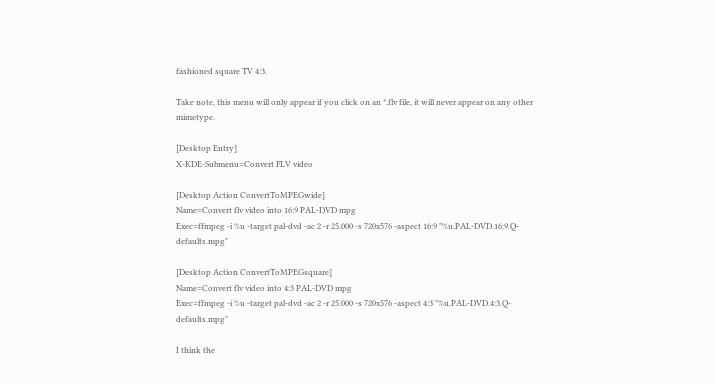fashioned square TV 4:3.

Take note, this menu will only appear if you click on an *.flv file, it will never appear on any other mimetype.

[Desktop Entry]
X-KDE-Submenu=Convert FLV video

[Desktop Action ConvertToMPEGwide]
Name=Convert flv video into 16:9 PAL-DVD mpg
Exec=ffmpeg -i %u -target pal-dvd -ac 2 -r 25.000 -s 720x576 -aspect 16:9 "%u.PAL-DVD.16:9.Q-defaults.mpg"

[Desktop Action ConvertToMPEGsquare]
Name=Convert flv video into 4:3 PAL-DVD mpg
Exec=ffmpeg -i %u -target pal-dvd -ac 2 -r 25.000 -s 720x576 -aspect 4:3 "%u.PAL-DVD.4:3.Q-defaults.mpg"

I think the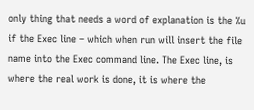only thing that needs a word of explanation is the %u if the Exec line – which when run will insert the file name into the Exec command line. The Exec line, is where the real work is done, it is where the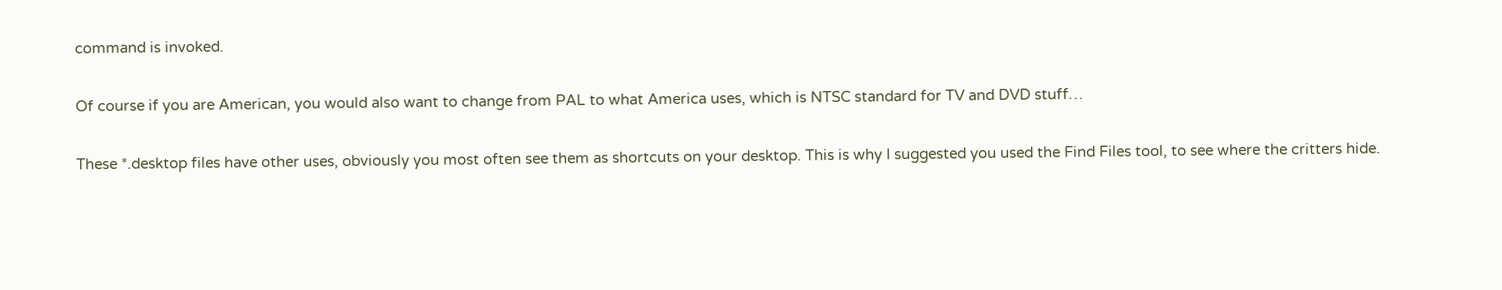command is invoked.

Of course if you are American, you would also want to change from PAL to what America uses, which is NTSC standard for TV and DVD stuff…

These *.desktop files have other uses, obviously you most often see them as shortcuts on your desktop. This is why I suggested you used the Find Files tool, to see where the critters hide.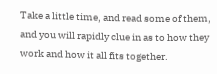Take a little time, and read some of them, and you will rapidly clue in as to how they work and how it all fits together.